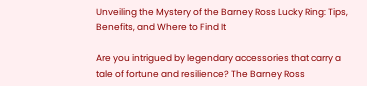Unveiling the Mystery of the Barney Ross Lucky Ring: Tips, Benefits, and Where to Find It

Are you intrigued by legendary accessories that carry a tale of fortune and resilience? The Barney Ross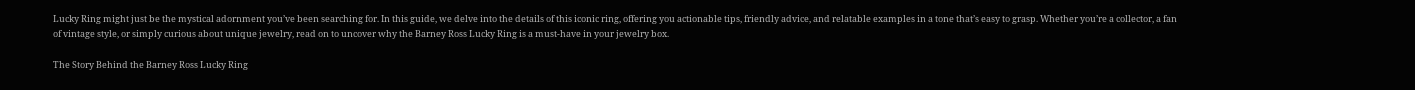Lucky Ring might just be the mystical adornment you’ve been searching for. In this guide, we delve into the details of this iconic ring, offering you actionable tips, friendly advice, and relatable examples in a tone that’s easy to grasp. Whether you’re a collector, a fan of vintage style, or simply curious about unique jewelry, read on to uncover why the Barney Ross Lucky Ring is a must-have in your jewelry box.

The Story Behind the Barney Ross Lucky Ring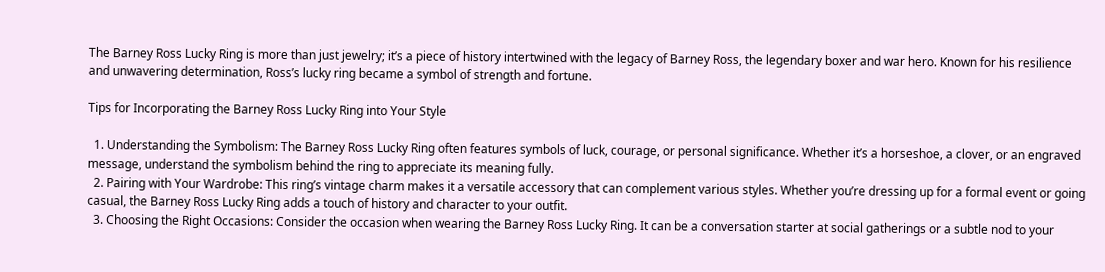The Barney Ross Lucky Ring is more than just jewelry; it’s a piece of history intertwined with the legacy of Barney Ross, the legendary boxer and war hero. Known for his resilience and unwavering determination, Ross’s lucky ring became a symbol of strength and fortune.

Tips for Incorporating the Barney Ross Lucky Ring into Your Style

  1. Understanding the Symbolism: The Barney Ross Lucky Ring often features symbols of luck, courage, or personal significance. Whether it’s a horseshoe, a clover, or an engraved message, understand the symbolism behind the ring to appreciate its meaning fully.
  2. Pairing with Your Wardrobe: This ring’s vintage charm makes it a versatile accessory that can complement various styles. Whether you’re dressing up for a formal event or going casual, the Barney Ross Lucky Ring adds a touch of history and character to your outfit.
  3. Choosing the Right Occasions: Consider the occasion when wearing the Barney Ross Lucky Ring. It can be a conversation starter at social gatherings or a subtle nod to your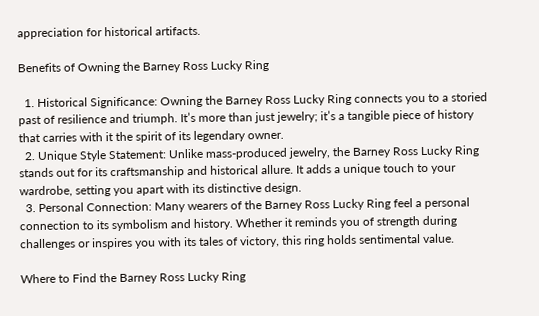appreciation for historical artifacts.

Benefits of Owning the Barney Ross Lucky Ring

  1. Historical Significance: Owning the Barney Ross Lucky Ring connects you to a storied past of resilience and triumph. It’s more than just jewelry; it’s a tangible piece of history that carries with it the spirit of its legendary owner.
  2. Unique Style Statement: Unlike mass-produced jewelry, the Barney Ross Lucky Ring stands out for its craftsmanship and historical allure. It adds a unique touch to your wardrobe, setting you apart with its distinctive design.
  3. Personal Connection: Many wearers of the Barney Ross Lucky Ring feel a personal connection to its symbolism and history. Whether it reminds you of strength during challenges or inspires you with its tales of victory, this ring holds sentimental value.

Where to Find the Barney Ross Lucky Ring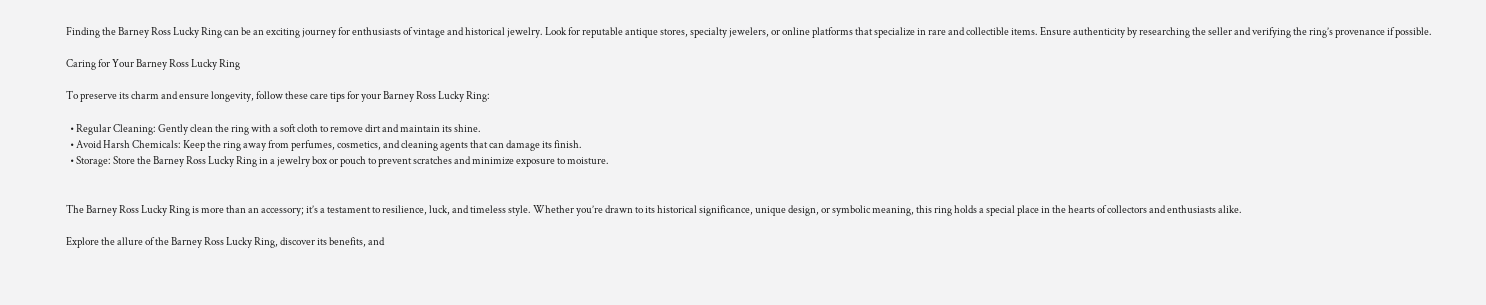Finding the Barney Ross Lucky Ring can be an exciting journey for enthusiasts of vintage and historical jewelry. Look for reputable antique stores, specialty jewelers, or online platforms that specialize in rare and collectible items. Ensure authenticity by researching the seller and verifying the ring’s provenance if possible.

Caring for Your Barney Ross Lucky Ring

To preserve its charm and ensure longevity, follow these care tips for your Barney Ross Lucky Ring:

  • Regular Cleaning: Gently clean the ring with a soft cloth to remove dirt and maintain its shine.
  • Avoid Harsh Chemicals: Keep the ring away from perfumes, cosmetics, and cleaning agents that can damage its finish.
  • Storage: Store the Barney Ross Lucky Ring in a jewelry box or pouch to prevent scratches and minimize exposure to moisture.


The Barney Ross Lucky Ring is more than an accessory; it’s a testament to resilience, luck, and timeless style. Whether you’re drawn to its historical significance, unique design, or symbolic meaning, this ring holds a special place in the hearts of collectors and enthusiasts alike.

Explore the allure of the Barney Ross Lucky Ring, discover its benefits, and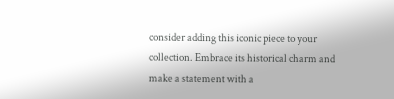consider adding this iconic piece to your collection. Embrace its historical charm and make a statement with a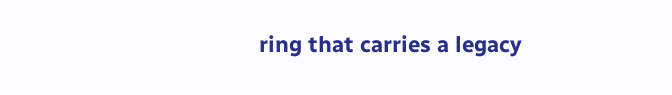ring that carries a legacy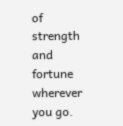of strength and fortune wherever you go.